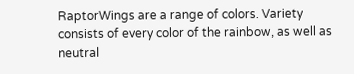RaptorWings are a range of colors. Variety consists of every color of the rainbow, as well as neutral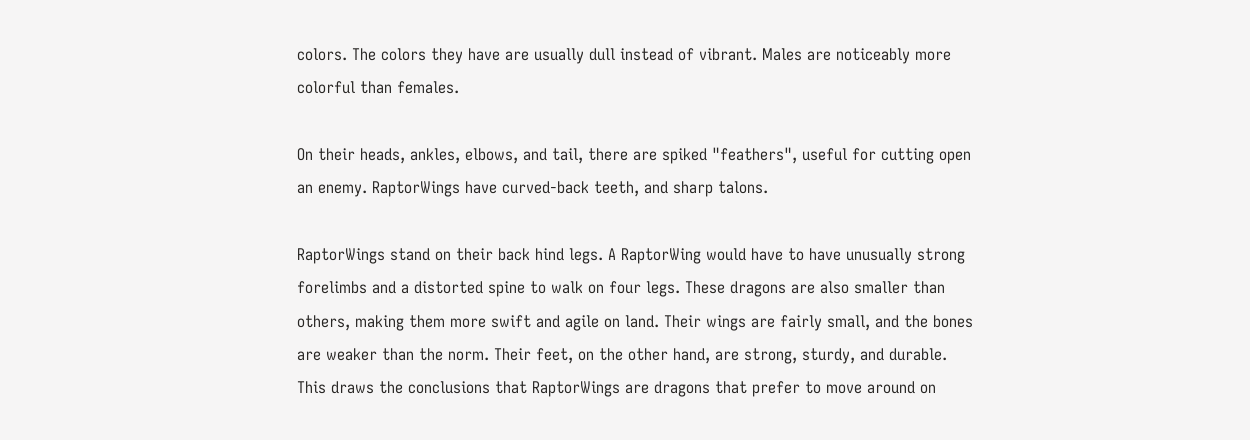colors. The colors they have are usually dull instead of vibrant. Males are noticeably more colorful than females.

On their heads, ankles, elbows, and tail, there are spiked "feathers", useful for cutting open an enemy. RaptorWings have curved-back teeth, and sharp talons.

RaptorWings stand on their back hind legs. A RaptorWing would have to have unusually strong forelimbs and a distorted spine to walk on four legs. These dragons are also smaller than others, making them more swift and agile on land. Their wings are fairly small, and the bones are weaker than the norm. Their feet, on the other hand, are strong, sturdy, and durable. This draws the conclusions that RaptorWings are dragons that prefer to move around on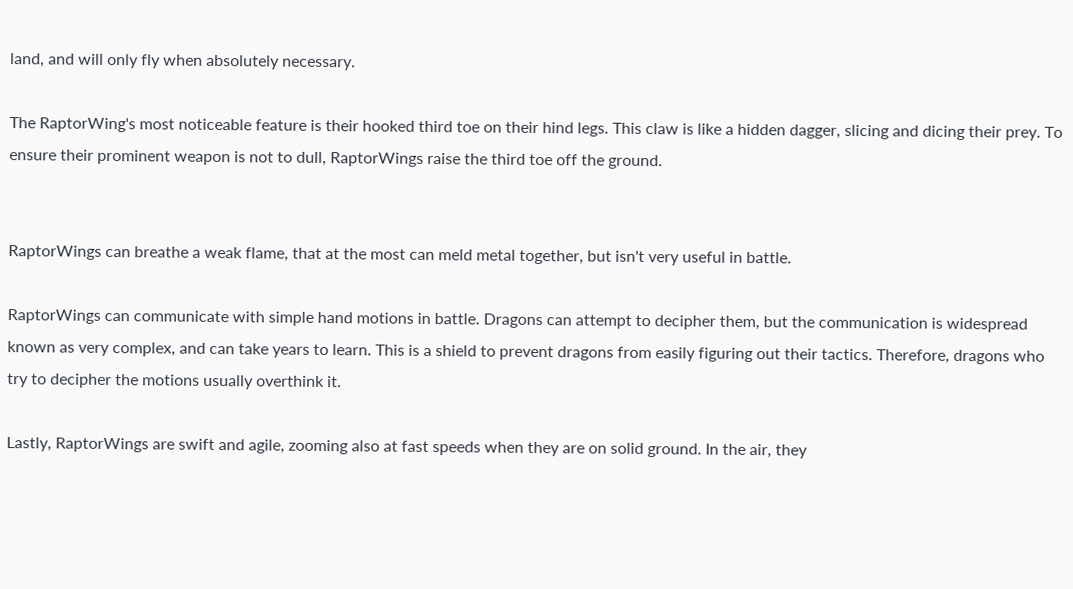land, and will only fly when absolutely necessary.

The RaptorWing's most noticeable feature is their hooked third toe on their hind legs. This claw is like a hidden dagger, slicing and dicing their prey. To ensure their prominent weapon is not to dull, RaptorWings raise the third toe off the ground.


RaptorWings can breathe a weak flame, that at the most can meld metal together, but isn't very useful in battle.

RaptorWings can communicate with simple hand motions in battle. Dragons can attempt to decipher them, but the communication is widespread known as very complex, and can take years to learn. This is a shield to prevent dragons from easily figuring out their tactics. Therefore, dragons who try to decipher the motions usually overthink it.

Lastly, RaptorWings are swift and agile, zooming also at fast speeds when they are on solid ground. In the air, they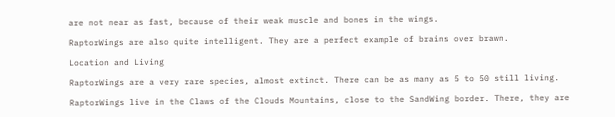are not near as fast, because of their weak muscle and bones in the wings.

RaptorWings are also quite intelligent. They are a perfect example of brains over brawn.

Location and Living

RaptorWings are a very rare species, almost extinct. There can be as many as 5 to 50 still living.

RaptorWings live in the Claws of the Clouds Mountains, close to the SandWing border. There, they are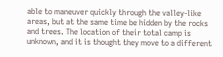able to maneuver quickly through the valley-like areas, but at the same time be hidden by the rocks and trees. The location of their total camp is unknown, and it is thought they move to a different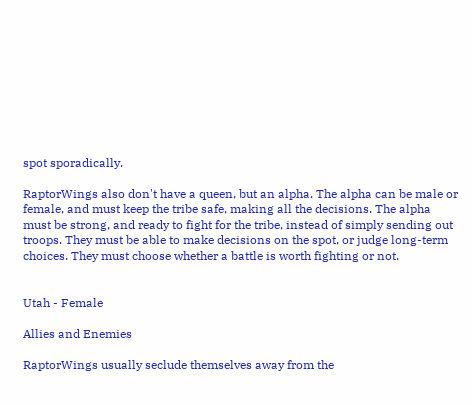spot sporadically.

RaptorWings also don't have a queen, but an alpha. The alpha can be male or female, and must keep the tribe safe, making all the decisions. The alpha must be strong, and ready to fight for the tribe, instead of simply sending out troops. They must be able to make decisions on the spot, or judge long-term choices. They must choose whether a battle is worth fighting or not.


Utah - Female

Allies and Enemies

RaptorWings usually seclude themselves away from the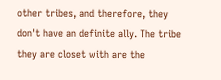other tribes, and therefore, they don't have an definite ally. The tribe they are closet with are the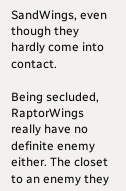SandWings, even though they hardly come into contact.

Being secluded, RaptorWings really have no definite enemy either. The closet to an enemy they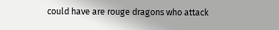could have are rouge dragons who attack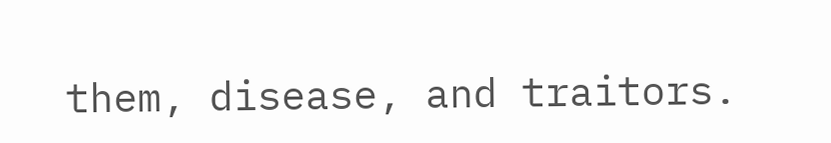them, disease, and traitors.